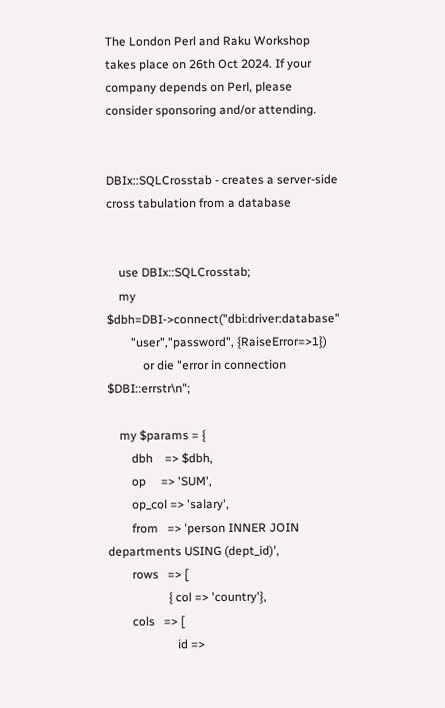The London Perl and Raku Workshop takes place on 26th Oct 2024. If your company depends on Perl, please consider sponsoring and/or attending.


DBIx::SQLCrosstab - creates a server-side cross tabulation from a database


    use DBIx::SQLCrosstab;
    my $dbh=DBI->connect("dbi:driver:database"
        "user","password", {RaiseError=>1})
            or die "error in connection $DBI::errstr\n";

    my $params = {
        dbh    => $dbh,
        op     => 'SUM',
        op_col => 'salary',
        from   => 'person INNER JOIN departments USING (dept_id)',
        rows   => [
                    { col => 'country'},
        cols   => [
                       id =>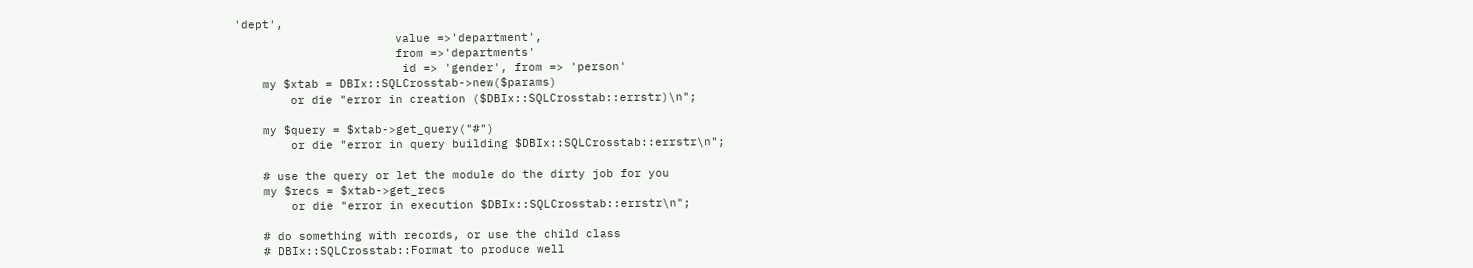'dept',
                       value =>'department',
                       from =>'departments'
                        id => 'gender', from => 'person'
    my $xtab = DBIx::SQLCrosstab->new($params)
        or die "error in creation ($DBIx::SQLCrosstab::errstr)\n";

    my $query = $xtab->get_query("#")
        or die "error in query building $DBIx::SQLCrosstab::errstr\n";

    # use the query or let the module do the dirty job for you
    my $recs = $xtab->get_recs
        or die "error in execution $DBIx::SQLCrosstab::errstr\n";

    # do something with records, or use the child class
    # DBIx::SQLCrosstab::Format to produce well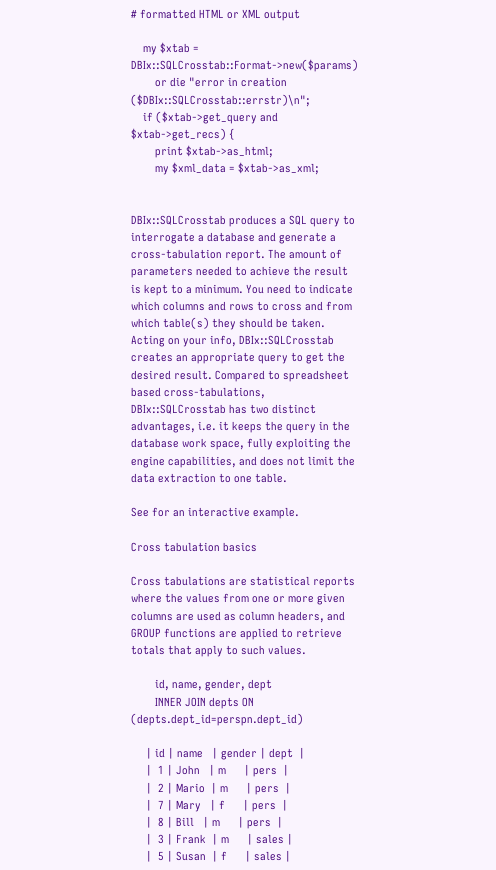# formatted HTML or XML output

    my $xtab = DBIx::SQLCrosstab::Format->new($params)
        or die "error in creation ($DBIx::SQLCrosstab::errstr)\n";
    if ($xtab->get_query and $xtab->get_recs) {
        print $xtab->as_html;
        my $xml_data = $xtab->as_xml;


DBIx::SQLCrosstab produces a SQL query to interrogate a database and generate a cross-tabulation report. The amount of parameters needed to achieve the result is kept to a minimum. You need to indicate which columns and rows to cross and from which table(s) they should be taken. Acting on your info, DBIx::SQLCrosstab creates an appropriate query to get the desired result. Compared to spreadsheet based cross-tabulations, DBIx::SQLCrosstab has two distinct advantages, i.e. it keeps the query in the database work space, fully exploiting the engine capabilities, and does not limit the data extraction to one table.

See for an interactive example.

Cross tabulation basics

Cross tabulations are statistical reports where the values from one or more given columns are used as column headers, and GROUP functions are applied to retrieve totals that apply to such values.

        id, name, gender, dept
        INNER JOIN depts ON (depts.dept_id=perspn.dept_id)

     | id | name   | gender | dept  |
     |  1 | John   | m      | pers  |
     |  2 | Mario  | m      | pers  |
     |  7 | Mary   | f      | pers  |
     |  8 | Bill   | m      | pers  |
     |  3 | Frank  | m      | sales |
     |  5 | Susan  | f      | sales |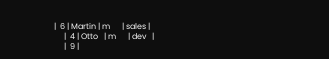|  6 | Martin | m      | sales |
     |  4 | Otto   | m      | dev   |
     |  9 |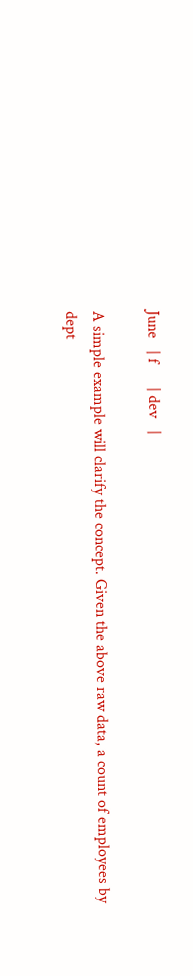June   | f      | dev   |

A simple example will clarify the concept. Given the above raw data, a count of employees by dept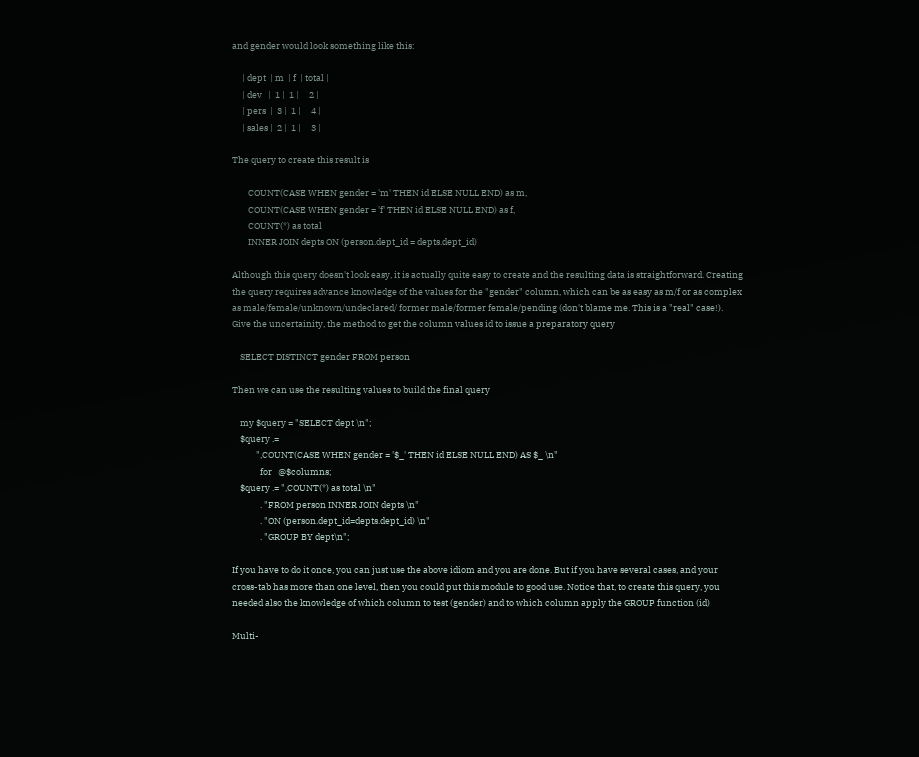and gender would look something like this:

     | dept  | m  | f  | total |
     | dev   |  1 |  1 |     2 |
     | pers  |  3 |  1 |     4 |
     | sales |  2 |  1 |     3 |

The query to create this result is

        COUNT(CASE WHEN gender = 'm' THEN id ELSE NULL END) as m,
        COUNT(CASE WHEN gender = 'f' THEN id ELSE NULL END) as f,
        COUNT(*) as total
        INNER JOIN depts ON (person.dept_id = depts.dept_id)

Although this query doesn't look easy, it is actually quite easy to create and the resulting data is straightforward. Creating the query requires advance knowledge of the values for the "gender" column, which can be as easy as m/f or as complex as male/female/unknown/undeclared/ former male/former female/pending (don't blame me. This is a "real" case!). Give the uncertainity, the method to get the column values id to issue a preparatory query

    SELECT DISTINCT gender FROM person

Then we can use the resulting values to build the final query

    my $query = "SELECT dept \n";
    $query .=
            ",COUNT(CASE WHEN gender = '$_' THEN id ELSE NULL END) AS $_ \n"
              for   @$columns;
    $query .= ",COUNT(*) as total \n"
              . "FROM person INNER JOIN depts \n"
              . "ON (person.dept_id=depts.dept_id) \n"
              . "GROUP BY dept\n";

If you have to do it once, you can just use the above idiom and you are done. But if you have several cases, and your cross-tab has more than one level, then you could put this module to good use. Notice that, to create this query, you needed also the knowledge of which column to test (gender) and to which column apply the GROUP function (id)

Multi-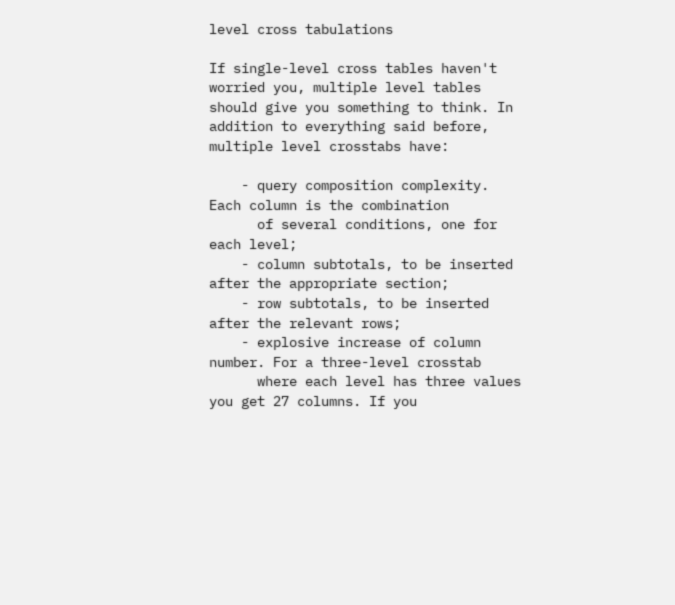level cross tabulations

If single-level cross tables haven't worried you, multiple level tables should give you something to think. In addition to everything said before, multiple level crosstabs have:

    - query composition complexity. Each column is the combination
      of several conditions, one for each level;
    - column subtotals, to be inserted after the appropriate section;
    - row subtotals, to be inserted after the relevant rows;
    - explosive increase of column number. For a three-level crosstab
      where each level has three values you get 27 columns. If you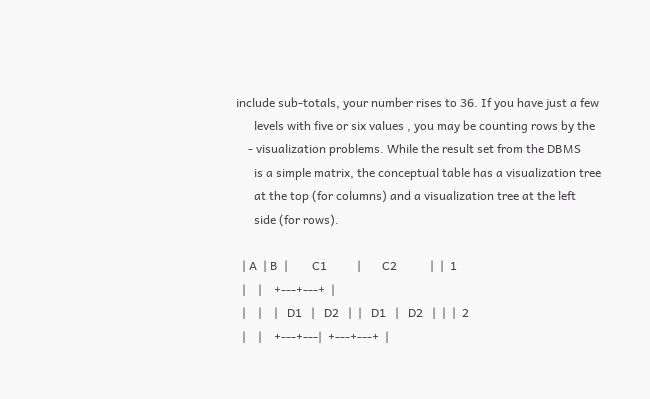include sub-totals, your number rises to 36. If you have just a few
      levels with five or six values , you may be counting rows by the
    - visualization problems. While the result set from the DBMS
      is a simple matrix, the conceptual table has a visualization tree
      at the top (for columns) and a visualization tree at the left
      side (for rows).

  | A  | B  |        C1          |       C2           |  |  1
  |    |    +---+---+  |
  |    |    |   D1   |   D2   |  |   D1   |   D2   |  |  |  2
  |    |    +---+---|  +---+---+  |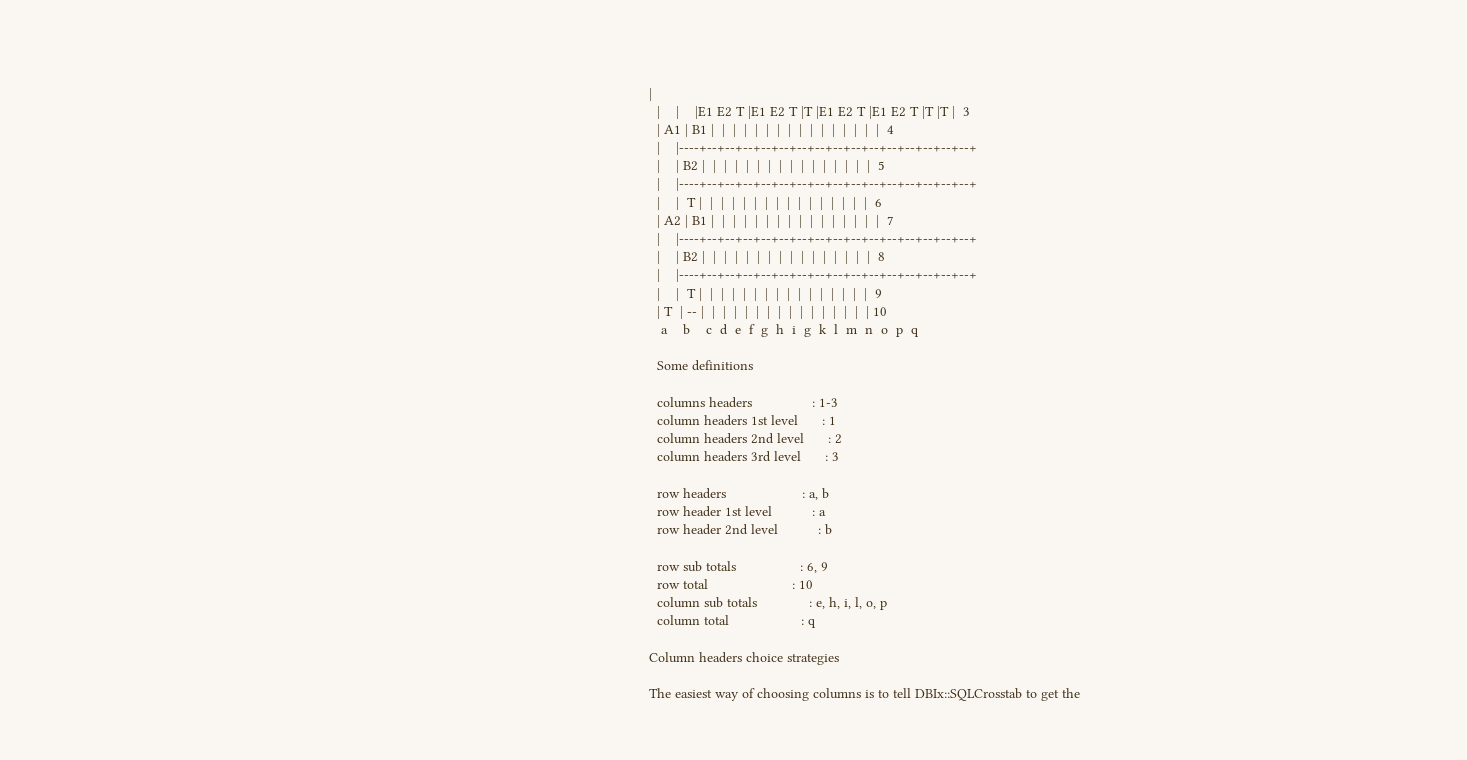|
  |    |    |E1 E2 T |E1 E2 T |T |E1 E2 T |E1 E2 T |T |T |  3
  | A1 | B1 |  |  |  |  |  |  |  |  |  |  |  |  |  |  |  |  4
  |    |----+--+--+--+--+--+--+--+--+--+--+--+--+--+--+--+
  |    | B2 |  |  |  |  |  |  |  |  |  |  |  |  |  |  |  |  5
  |    |----+--+--+--+--+--+--+--+--+--+--+--+--+--+--+--+
  |    |  T |  |  |  |  |  |  |  |  |  |  |  |  |  |  |  |  6
  | A2 | B1 |  |  |  |  |  |  |  |  |  |  |  |  |  |  |  |  7
  |    |----+--+--+--+--+--+--+--+--+--+--+--+--+--+--+--+
  |    | B2 |  |  |  |  |  |  |  |  |  |  |  |  |  |  |  |  8
  |    |----+--+--+--+--+--+--+--+--+--+--+--+--+--+--+--+
  |    |  T |  |  |  |  |  |  |  |  |  |  |  |  |  |  |  |  9
  | T  | -- |  |  |  |  |  |  |  |  |  |  |  |  |  |  |  | 10
   a    b    c  d  e  f  g  h  i  g  k  l  m  n  o  p  q

  Some definitions

  columns headers               : 1-3
  column headers 1st level      : 1
  column headers 2nd level      : 2
  column headers 3rd level      : 3

  row headers                   : a, b
  row header 1st level          : a
  row header 2nd level          : b

  row sub totals                : 6, 9
  row total                     : 10
  column sub totals             : e, h, i, l, o, p
  column total                  : q

Column headers choice strategies

The easiest way of choosing columns is to tell DBIx::SQLCrosstab to get the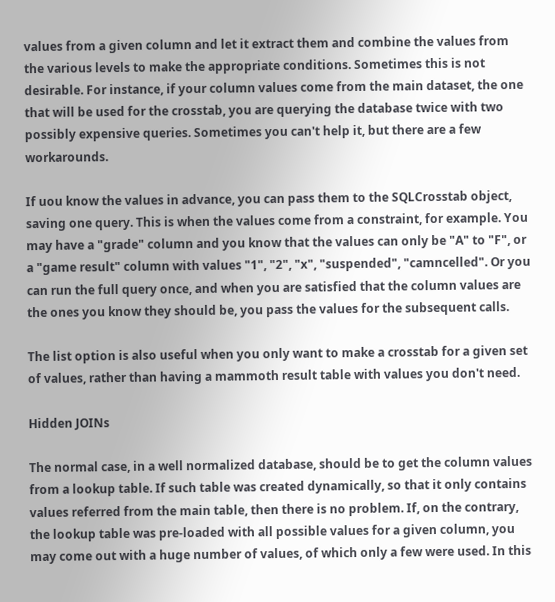values from a given column and let it extract them and combine the values from the various levels to make the appropriate conditions. Sometimes this is not desirable. For instance, if your column values come from the main dataset, the one that will be used for the crosstab, you are querying the database twice with two possibly expensive queries. Sometimes you can't help it, but there are a few workarounds.

If uou know the values in advance, you can pass them to the SQLCrosstab object, saving one query. This is when the values come from a constraint, for example. You may have a "grade" column and you know that the values can only be "A" to "F", or a "game result" column with values "1", "2", "x", "suspended", "camncelled". Or you can run the full query once, and when you are satisfied that the column values are the ones you know they should be, you pass the values for the subsequent calls.

The list option is also useful when you only want to make a crosstab for a given set of values, rather than having a mammoth result table with values you don't need.

Hidden JOINs

The normal case, in a well normalized database, should be to get the column values from a lookup table. If such table was created dynamically, so that it only contains values referred from the main table, then there is no problem. If, on the contrary, the lookup table was pre-loaded with all possible values for a given column, you may come out with a huge number of values, of which only a few were used. In this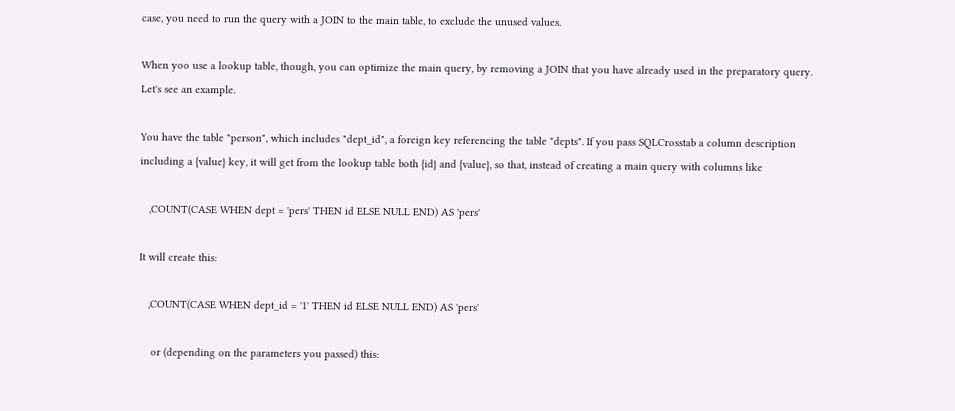case, you need to run the query with a JOIN to the main table, to exclude the unused values.

When yoo use a lookup table, though, you can optimize the main query, by removing a JOIN that you have already used in the preparatory query. Let's see an example.

You have the table "person", which includes "dept_id", a foreign key referencing the table "depts". If you pass SQLCrosstab a column description including a {value} key, it will get from the lookup table both {id} and {value}, so that, instead of creating a main query with columns like

   ,COUNT(CASE WHEN dept = 'pers' THEN id ELSE NULL END) AS 'pers'

It will create this:

   ,COUNT(CASE WHEN dept_id = '1' THEN id ELSE NULL END) AS 'pers'

    or (depending on the parameters you passed) this: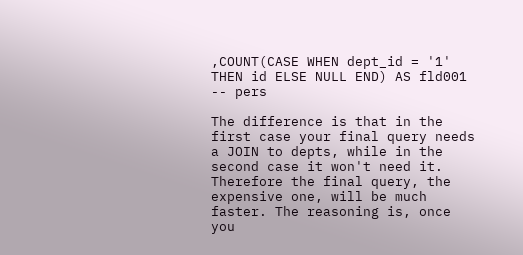,COUNT(CASE WHEN dept_id = '1' THEN id ELSE NULL END) AS fld001 -- pers

The difference is that in the first case your final query needs a JOIN to depts, while in the second case it won't need it. Therefore the final query, the expensive one, will be much faster. The reasoning is, once you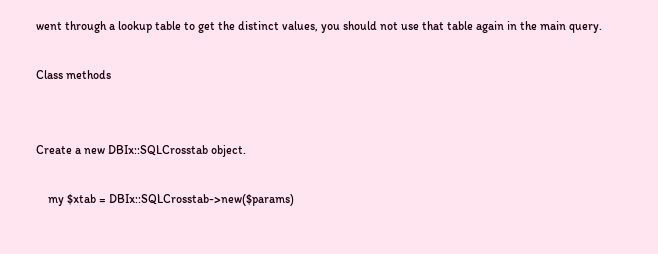went through a lookup table to get the distinct values, you should not use that table again in the main query.

Class methods


Create a new DBIx::SQLCrosstab object.

    my $xtab = DBIx::SQLCrosstab->new($params)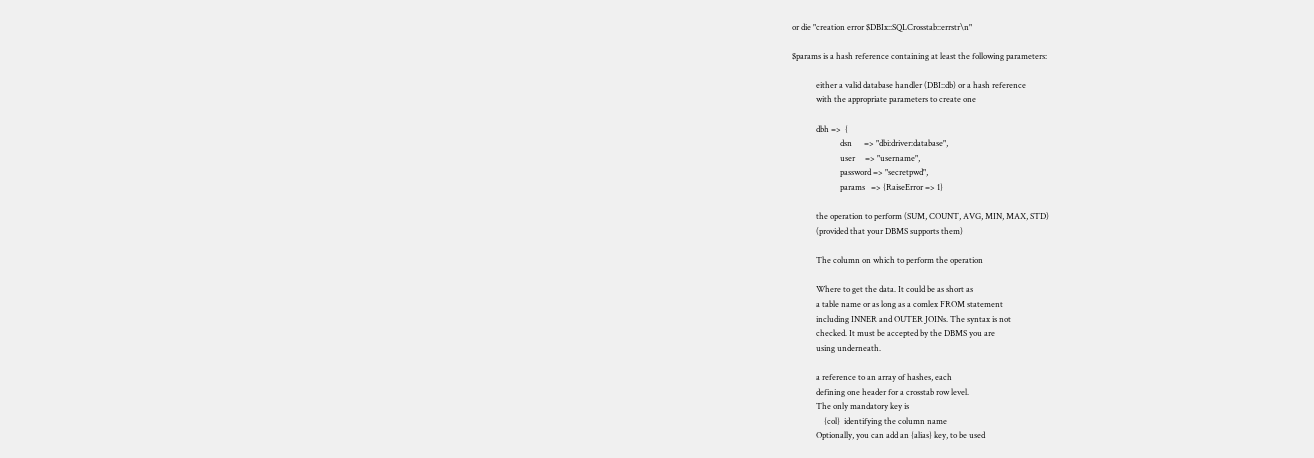or die "creation error $DBIx::SQLCrosstab::errstr\n"

$params is a hash reference containing at least the following parameters:

            either a valid database handler (DBI::db) or a hash reference
            with the appropriate parameters to create one

            dbh =>  {
                        dsn      => "dbi:driver:database",
                        user     => "username",
                        password => "secretpwd",
                        params   => {RaiseError => 1}

            the operation to perform (SUM, COUNT, AVG, MIN, MAX, STD)
            (provided that your DBMS supports them)

            The column on which to perform the operation

            Where to get the data. It could be as short as
            a table name or as long as a comlex FROM statement
            including INNER and OUTER JOINs. The syntax is not
            checked. It must be accepted by the DBMS you are
            using underneath.

            a reference to an array of hashes, each
            defining one header for a crosstab row level.
            The only mandatory key is
                {col}  identifying the column name
            Optionally, you can add an {alias} key, to be used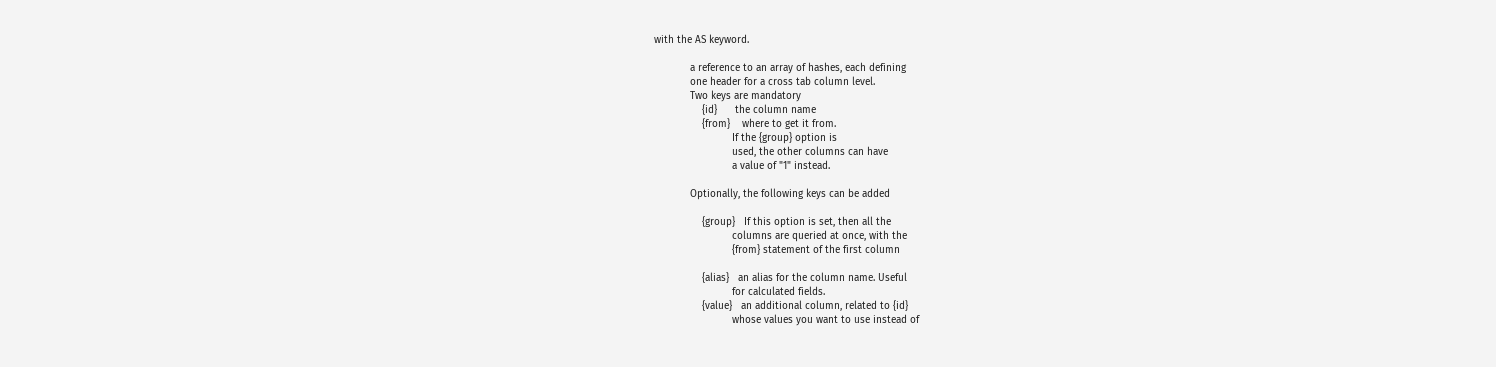with the AS keyword.

            a reference to an array of hashes, each defining
            one header for a cross tab column level.
            Two keys are mandatory
                {id}      the column name
                {from}    where to get it from.
                          If the {group} option is
                          used, the other columns can have
                          a value of "1" instead.

            Optionally, the following keys can be added

                {group}   If this option is set, then all the
                          columns are queried at once, with the
                          {from} statement of the first column

                {alias}   an alias for the column name. Useful
                          for calculated fields.
                {value}   an additional column, related to {id}
                          whose values you want to use instead of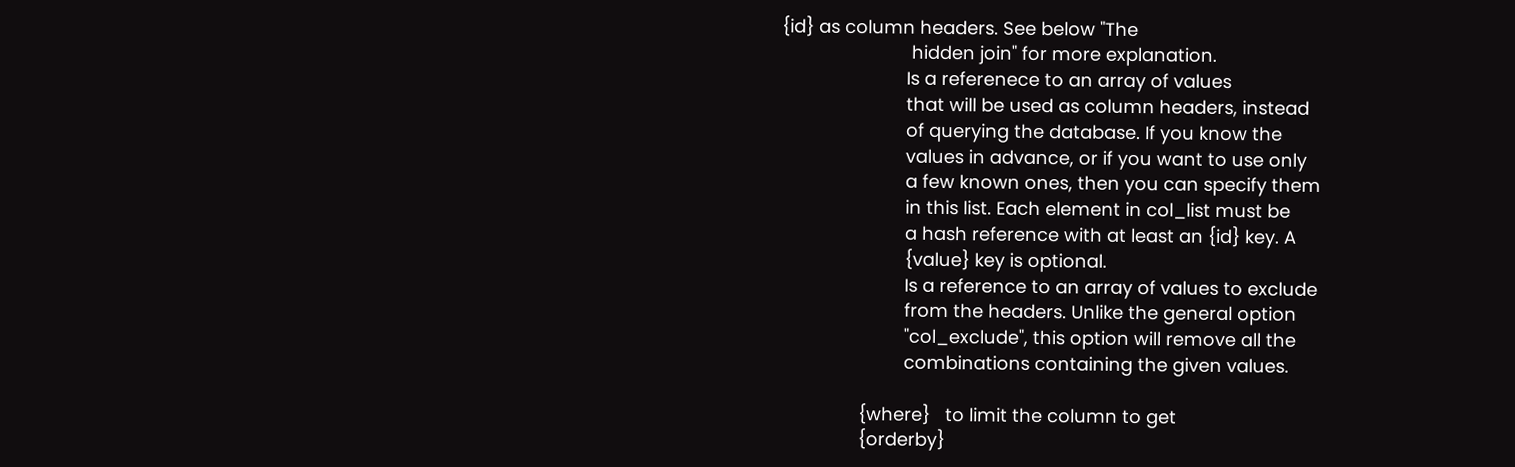{id} as column headers. See below "The
                          hidden join" for more explanation.
                         Is a referenece to an array of values
                         that will be used as column headers, instead
                         of querying the database. If you know the
                         values in advance, or if you want to use only
                         a few known ones, then you can specify them
                         in this list. Each element in col_list must be
                         a hash reference with at least an {id} key. A
                         {value} key is optional.
                         Is a reference to an array of values to exclude
                         from the headers. Unlike the general option
                         "col_exclude", this option will remove all the
                         combinations containing the given values.

                {where}   to limit the column to get
                {orderby}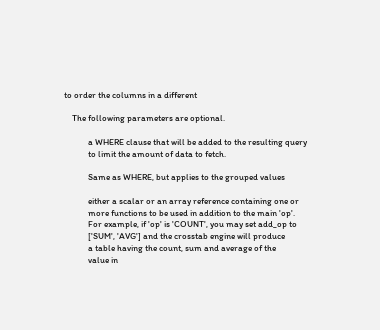to order the columns in a different

    The following parameters are optional.

            a WHERE clause that will be added to the resulting query
            to limit the amount of data to fetch.

            Same as WHERE, but applies to the grouped values

            either a scalar or an array reference containing one or
            more functions to be used in addition to the main 'op'.
            For example, if 'op' is 'COUNT', you may set add_op to
            ['SUM', 'AVG'] and the crosstab engine will produce
            a table having the count, sum and average of the
            value in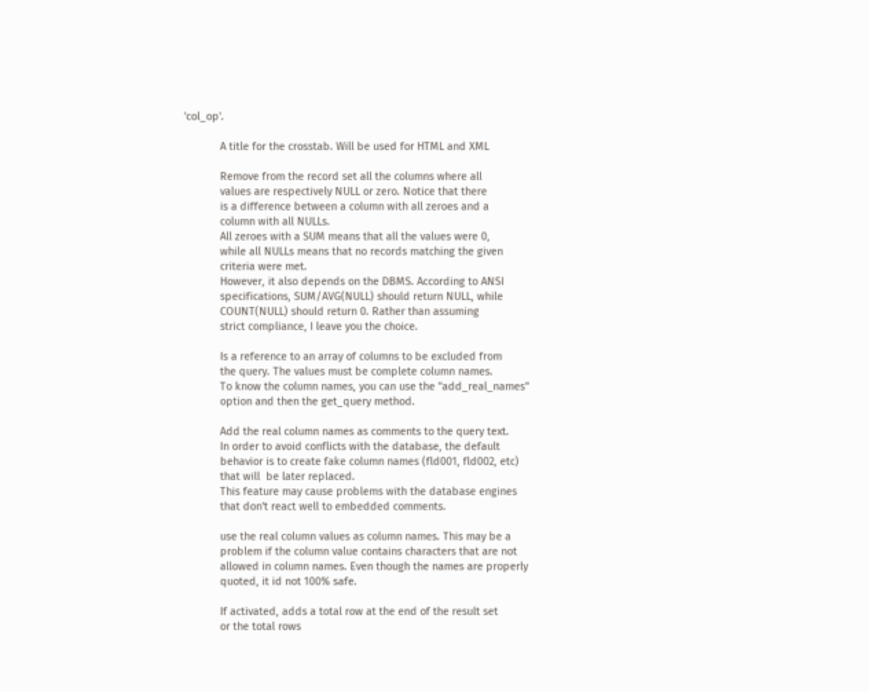'col_op'.

            A title for the crosstab. Will be used for HTML and XML

            Remove from the record set all the columns where all
            values are respectively NULL or zero. Notice that there
            is a difference between a column with all zeroes and a
            column with all NULLs.
            All zeroes with a SUM means that all the values were 0,
            while all NULLs means that no records matching the given
            criteria were met.
            However, it also depends on the DBMS. According to ANSI
            specifications, SUM/AVG(NULL) should return NULL, while
            COUNT(NULL) should return 0. Rather than assuming
            strict compliance, I leave you the choice.

            Is a reference to an array of columns to be excluded from
            the query. The values must be complete column names.
            To know the column names, you can use the "add_real_names"
            option and then the get_query method.

            Add the real column names as comments to the query text.
            In order to avoid conflicts with the database, the default
            behavior is to create fake column names (fld001, fld002, etc)
            that will  be later replaced.
            This feature may cause problems with the database engines
            that don't react well to embedded comments.

            use the real column values as column names. This may be a
            problem if the column value contains characters that are not
            allowed in column names. Even though the names are properly
            quoted, it id not 100% safe.

            If activated, adds a total row at the end of the result set
            or the total rows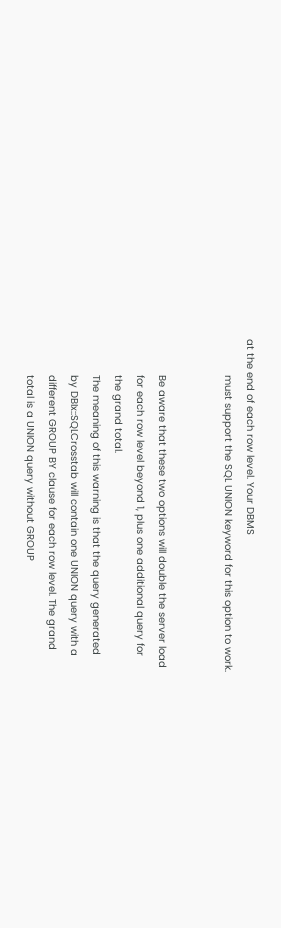at the end of each row level. Your DBMS
            must support the SQL UNION keyword for this option to work.


            Be aware that these two options will double the server load
            for each row level beyond 1, plus one additional query for
            the grand total.
            The meaning of this warning is that the query generated
            by DBIx::SQLCrosstab will contain one UNION query with a
            different GROUP BY clause for each row level. The grand
            total is a UNION query without GROUP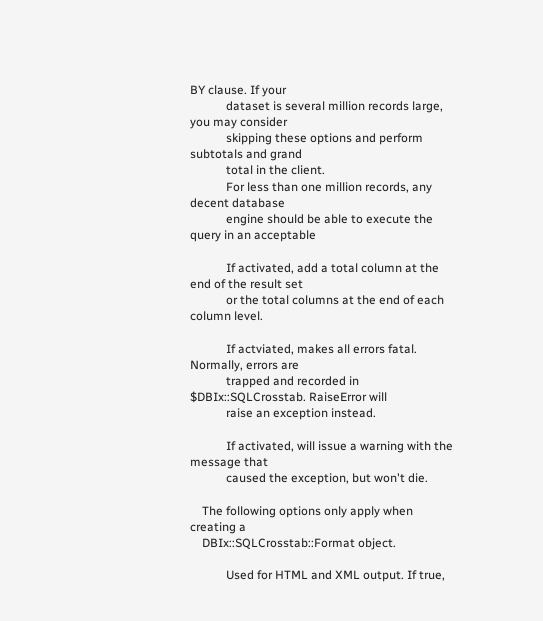BY clause. If your
            dataset is several million records large, you may consider
            skipping these options and perform subtotals and grand
            total in the client.
            For less than one million records, any decent database
            engine should be able to execute the query in an acceptable

            If activated, add a total column at the end of the result set
            or the total columns at the end of each column level.

            If actviated, makes all errors fatal. Normally, errors are
            trapped and recorded in $DBIx::SQLCrosstab. RaiseError will
            raise an exception instead.

            If activated, will issue a warning with the message that
            caused the exception, but won't die.

    The following options only apply when creating a
    DBIx::SQLCrosstab::Format object.

            Used for HTML and XML output. If true,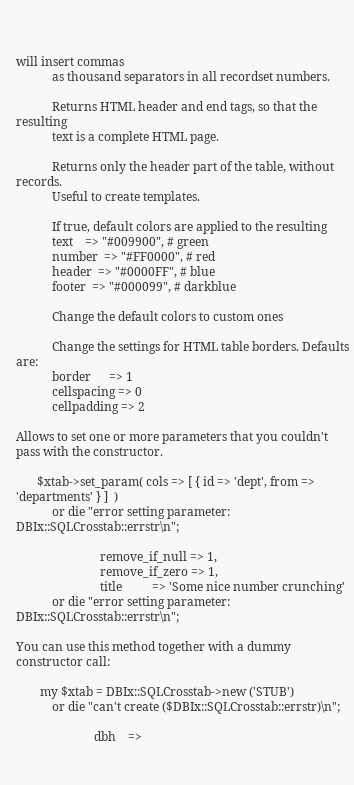will insert commas
            as thousand separators in all recordset numbers.

            Returns HTML header and end tags, so that the resulting
            text is a complete HTML page.

            Returns only the header part of the table, without records.
            Useful to create templates.

            If true, default colors are applied to the resulting
            text    => "#009900", # green
            number  => "#FF0000", # red
            header  => "#0000FF", # blue
            footer  => "#000099", # darkblue

            Change the default colors to custom ones

            Change the settings for HTML table borders. Defaults are:
            border      => 1
            cellspacing => 0
            cellpadding => 2

Allows to set one or more parameters that you couldn't pass with the constructor.

       $xtab->set_param( cols => [ { id => 'dept', from => 'departments' } ]  )
            or die "error setting parameter: DBIx::SQLCrosstab::errstr\n";

                            remove_if_null => 1,
                            remove_if_zero => 1,
                            title          => 'Some nice number crunching'
            or die "error setting parameter: DBIx::SQLCrosstab::errstr\n";

You can use this method together with a dummy constructor call:

        my $xtab = DBIx::SQLCrosstab->new ('STUB')
            or die "can't create ($DBIx::SQLCrosstab::errstr)\n";

                          dbh    =>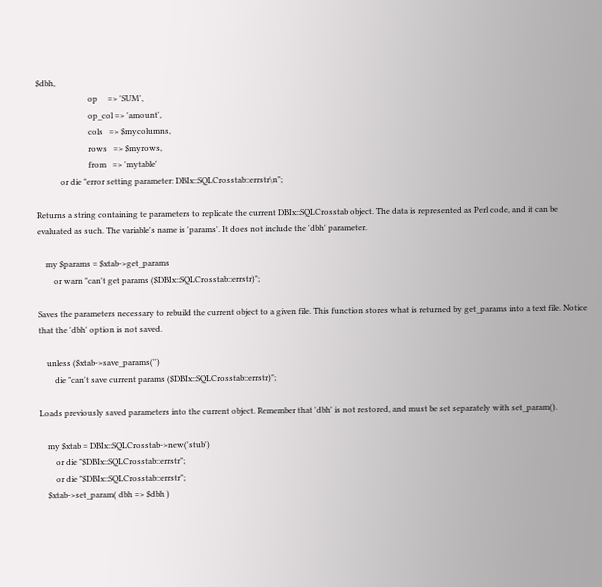$dbh,
                          op     => 'SUM',
                          op_col => 'amount',
                          cols   => $mycolumns,
                          rows   => $myrows,
                          from   => 'mytable'
            or die "error setting parameter: DBIx::SQLCrosstab::errstr\n";

Returns a string containing te parameters to replicate the current DBIx::SQLCrosstab object. The data is represented as Perl code, and it can be evaluated as such. The variable's name is 'params'. It does not include the 'dbh' parameter.

    my $params = $xtab->get_params
        or warn "can't get params ($DBIx::SQLCrosstab::errstr)";

Saves the parameters necessary to rebuild the current object to a given file. This function stores what is returned by get_params into a text file. Notice that the 'dbh' option is not saved.

    unless ($xtab->save_params('')
        die "can't save current params ($DBIx::SQLCrosstab::errstr)";

Loads previously saved parameters into the current object. Remember that 'dbh' is not restored, and must be set separately with set_param().

    my $xtab = DBIx::SQLCrosstab->new('stub')
        or die "$DBIx::SQLCrosstab::errstr";
        or die "$DBIx::SQLCrosstab::errstr";
    $xtab->set_param( dbh => $dbh )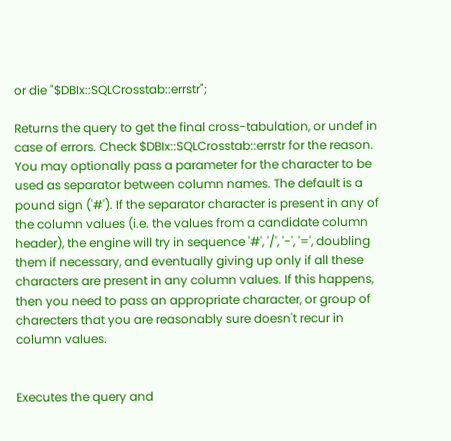or die "$DBIx::SQLCrosstab::errstr";

Returns the query to get the final cross-tabulation, or undef in case of errors. Check $DBIx::SQLCrosstab::errstr for the reason. You may optionally pass a parameter for the character to be used as separator between column names. The default is a pound sign ('#'). If the separator character is present in any of the column values (i.e. the values from a candidate column header), the engine will try in sequence '#', '/', '-', '=', doubling them if necessary, and eventually giving up only if all these characters are present in any column values. If this happens, then you need to pass an appropriate character, or group of charecters that you are reasonably sure doesn't recur in column values.


Executes the query and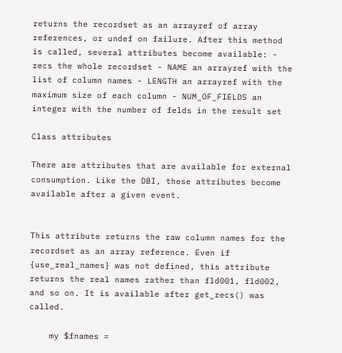returns the recordset as an arrayref of array references, or undef on failure. After this method is called, several attributes become available: - recs the whole recordset - NAME an arrayref with the list of column names - LENGTH an arrayref with the maximum size of each column - NUM_OF_FIELDS an integer with the number of felds in the result set

Class attributes

There are attributes that are available for external consumption. Like the DBI, these attributes become available after a given event.


This attribute returns the raw column names for the recordset as an array reference. Even if {use_real_names} was not defined, this attribute returns the real names rather than fld001, fld002, and so on. It is available after get_recs() was called.

    my $fnames =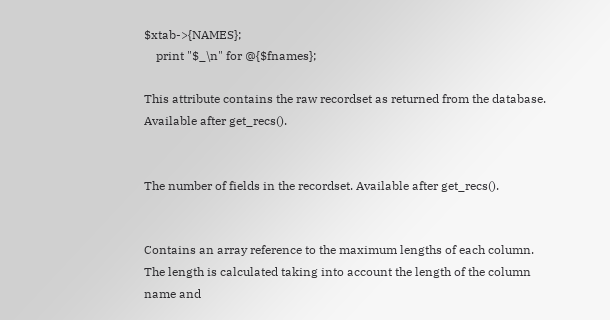$xtab->{NAMES};
    print "$_\n" for @{$fnames};

This attribute contains the raw recordset as returned from the database. Available after get_recs().


The number of fields in the recordset. Available after get_recs().


Contains an array reference to the maximum lengths of each column. The length is calculated taking into account the length of the column name and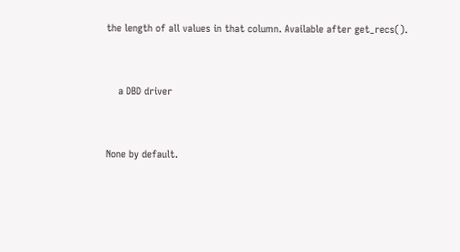the length of all values in that column. Available after get_recs().


    a DBD driver


None by default.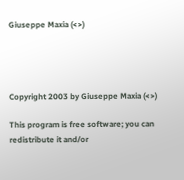Giuseppe Maxia (<>)




Copyright 2003 by Giuseppe Maxia (<>)

This program is free software; you can redistribute it and/or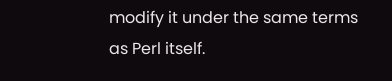modify it under the same terms as Perl itself.